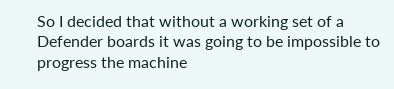So I decided that without a working set of a Defender boards it was going to be impossible to progress the machine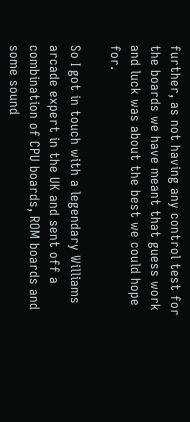further, as not having any control test for the boards we have meant that guess work and luck was about the best we could hope for.

So I got in touch with a legendary Williams arcade expert in the UK and sent off a combination of CPU boards, ROM boards and some sound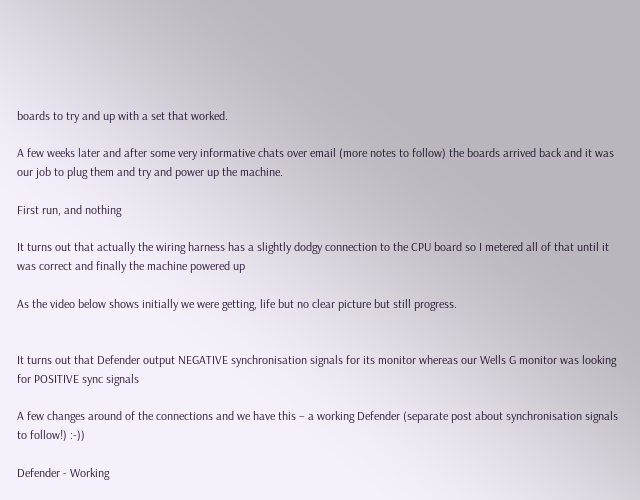boards to try and up with a set that worked.

A few weeks later and after some very informative chats over email (more notes to follow) the boards arrived back and it was our job to plug them and try and power up the machine.

First run, and nothing

It turns out that actually the wiring harness has a slightly dodgy connection to the CPU board so I metered all of that until it was correct and finally the machine powered up

As the video below shows initially we were getting, life but no clear picture but still progress.


It turns out that Defender output NEGATIVE synchronisation signals for its monitor whereas our Wells G monitor was looking for POSITIVE sync signals

A few changes around of the connections and we have this – a working Defender (separate post about synchronisation signals to follow!) :-))

Defender - Working